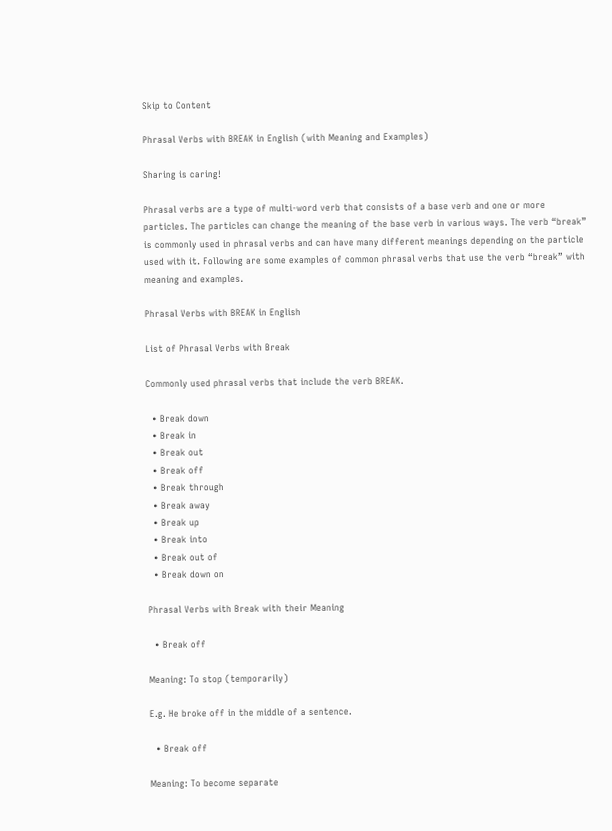Skip to Content

Phrasal Verbs with BREAK in English (with Meaning and Examples)

Sharing is caring!

Phrasal verbs are a type of multi-word verb that consists of a base verb and one or more particles. The particles can change the meaning of the base verb in various ways. The verb “break” is commonly used in phrasal verbs and can have many different meanings depending on the particle used with it. Following are some examples of common phrasal verbs that use the verb “break” with meaning and examples.

Phrasal Verbs with BREAK in English

List of Phrasal Verbs with Break

Commonly used phrasal verbs that include the verb BREAK.

  • Break down
  • Break in
  • Break out
  • Break off
  • Break through
  • Break away
  • Break up
  • Break into
  • Break out of
  • Break down on

Phrasal Verbs with Break with their Meaning

  • Break off

Meaning: To stop (temporarily)

E.g. He broke off in the middle of a sentence.

  • Break off

Meaning: To become separate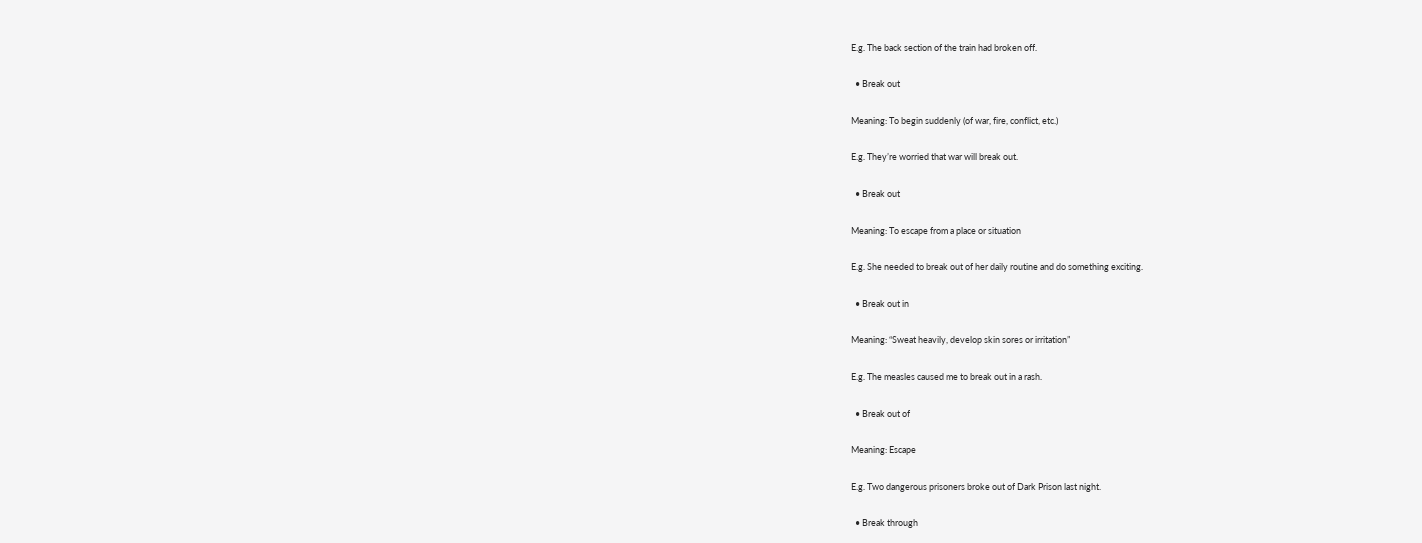E.g. The back section of the train had broken off.

  • Break out

Meaning: To begin suddenly (of war, fire, conflict, etc.)

E.g. They’re worried that war will break out.

  • Break out

Meaning: To escape from a place or situation

E.g. She needed to break out of her daily routine and do something exciting.

  • Break out in

Meaning: “Sweat heavily, develop skin sores or irritation”

E.g. The measles caused me to break out in a rash.

  • Break out of

Meaning: Escape

E.g. Two dangerous prisoners broke out of Dark Prison last night.

  • Break through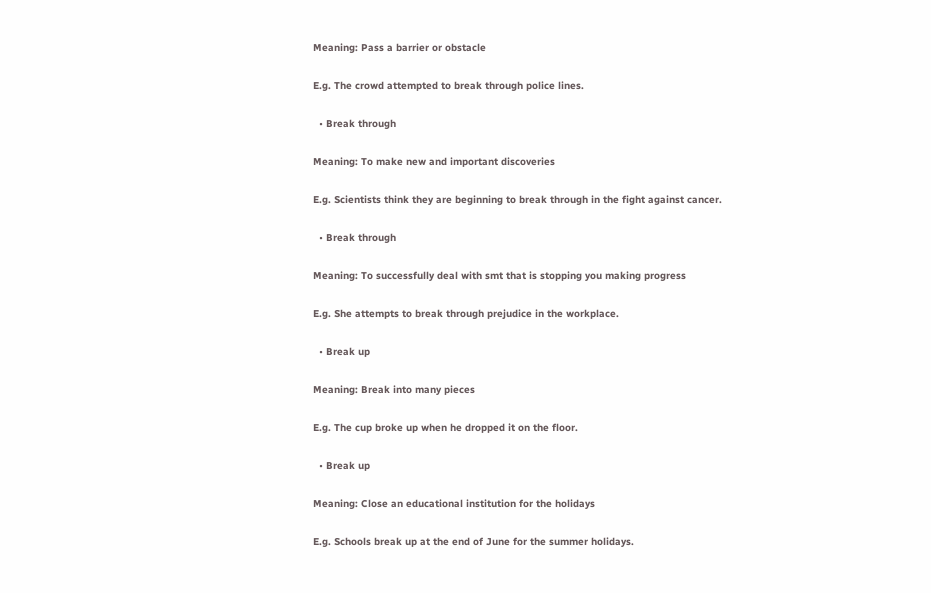Meaning: Pass a barrier or obstacle

E.g. The crowd attempted to break through police lines.

  • Break through

Meaning: To make new and important discoveries

E.g. Scientists think they are beginning to break through in the fight against cancer.

  • Break through

Meaning: To successfully deal with smt that is stopping you making progress

E.g. She attempts to break through prejudice in the workplace.

  • Break up

Meaning: Break into many pieces

E.g. The cup broke up when he dropped it on the floor.

  • Break up

Meaning: Close an educational institution for the holidays

E.g. Schools break up at the end of June for the summer holidays.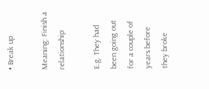• Break up

Meaning: Finish a relationship

E.g. They had been going out for a couple of years before they broke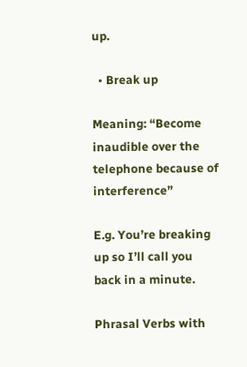up.

  • Break up

Meaning: “Become inaudible over the telephone because of interference”

E.g. You’re breaking up so I’ll call you back in a minute.

Phrasal Verbs with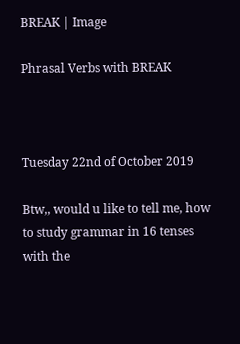BREAK | Image

Phrasal Verbs with BREAK



Tuesday 22nd of October 2019

Btw,, would u like to tell me, how to study grammar in 16 tenses with the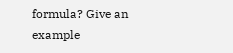formula? Give an example